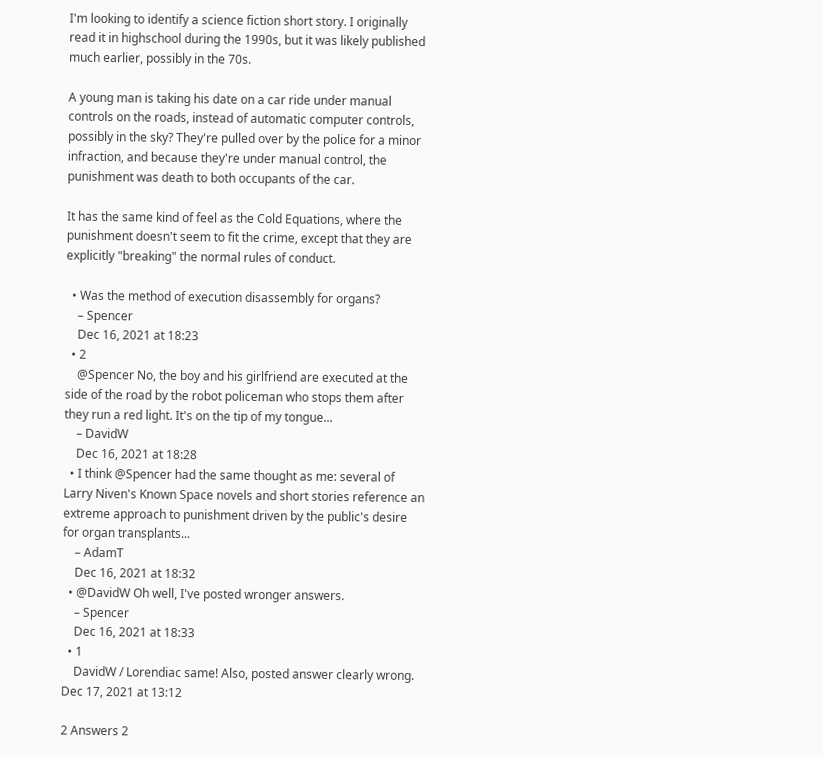I'm looking to identify a science fiction short story. I originally read it in highschool during the 1990s, but it was likely published much earlier, possibly in the 70s.

A young man is taking his date on a car ride under manual controls on the roads, instead of automatic computer controls, possibly in the sky? They're pulled over by the police for a minor infraction, and because they're under manual control, the punishment was death to both occupants of the car.

It has the same kind of feel as the Cold Equations, where the punishment doesn't seem to fit the crime, except that they are explicitly "breaking" the normal rules of conduct.

  • Was the method of execution disassembly for organs?
    – Spencer
    Dec 16, 2021 at 18:23
  • 2
    @Spencer No, the boy and his girlfriend are executed at the side of the road by the robot policeman who stops them after they run a red light. It's on the tip of my tongue...
    – DavidW
    Dec 16, 2021 at 18:28
  • I think @Spencer had the same thought as me: several of Larry Niven's Known Space novels and short stories reference an extreme approach to punishment driven by the public's desire for organ transplants...
    – AdamT
    Dec 16, 2021 at 18:32
  • @DavidW Oh well, I've posted wronger answers.
    – Spencer
    Dec 16, 2021 at 18:33
  • 1
    DavidW / Lorendiac same! Also, posted answer clearly wrong. Dec 17, 2021 at 13:12

2 Answers 2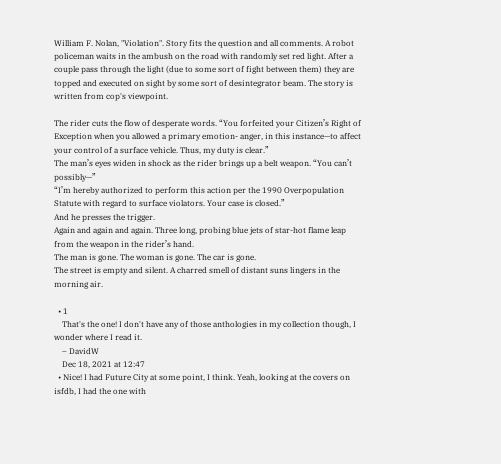William F. Nolan, "Violation". Story fits the question and all comments. A robot policeman waits in the ambush on the road with randomly set red light. After a couple pass through the light (due to some sort of fight between them) they are topped and executed on sight by some sort of desintegrator beam. The story is written from cop's viewpoint.

The rider cuts the flow of desperate words. “You forfeited your Citizen’s Right of Exception when you allowed a primary emotion- anger, in this instance—to affect your control of a surface vehicle. Thus, my duty is clear.”
The man’s eyes widen in shock as the rider brings up a belt weapon. “You can’t possibly—”
“I’m hereby authorized to perform this action per the 1990 Overpopulation Statute with regard to surface violators. Your case is closed.”
And he presses the trigger.
Again and again and again. Three long, probing blue jets of star-hot flame leap from the weapon in the rider’s hand.
The man is gone. The woman is gone. The car is gone.
The street is empty and silent. A charred smell of distant suns lingers in the morning air.

  • 1
    That's the one! I don't have any of those anthologies in my collection though, I wonder where I read it.
    – DavidW
    Dec 18, 2021 at 12:47
  • Nice! I had Future City at some point, I think. Yeah, looking at the covers on isfdb, I had the one with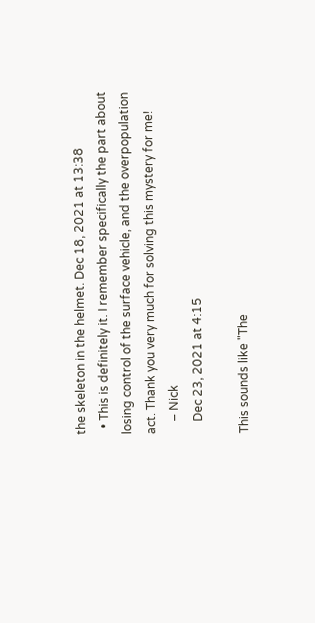the skeleton in the helmet. Dec 18, 2021 at 13:38
  • This is definitely it. I remember specifically the part about losing control of the surface vehicle, and the overpopulation act. Thank you very much for solving this mystery for me!
    – Nick
    Dec 23, 2021 at 4:15

This sounds like "The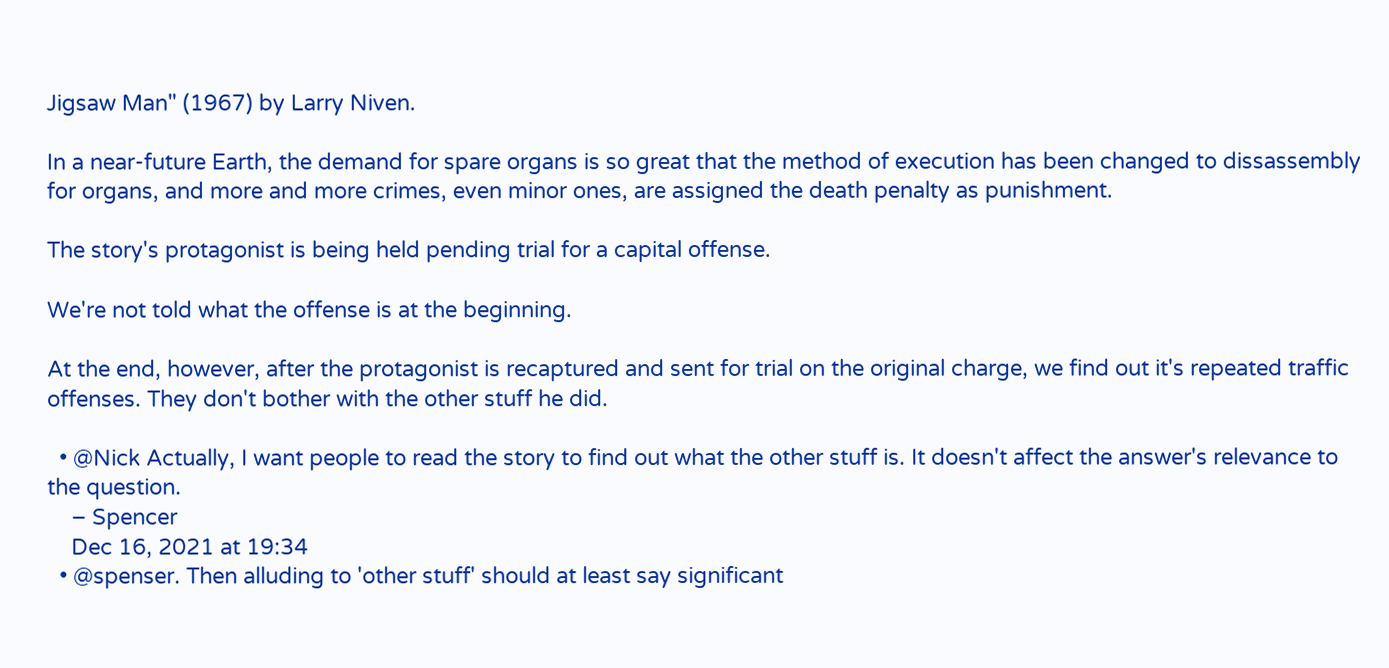Jigsaw Man" (1967) by Larry Niven.

In a near-future Earth, the demand for spare organs is so great that the method of execution has been changed to dissassembly for organs, and more and more crimes, even minor ones, are assigned the death penalty as punishment.

The story's protagonist is being held pending trial for a capital offense.

We're not told what the offense is at the beginning.

At the end, however, after the protagonist is recaptured and sent for trial on the original charge, we find out it's repeated traffic offenses. They don't bother with the other stuff he did.

  • @Nick Actually, I want people to read the story to find out what the other stuff is. It doesn't affect the answer's relevance to the question.
    – Spencer
    Dec 16, 2021 at 19:34
  • @spenser. Then alluding to 'other stuff' should at least say significant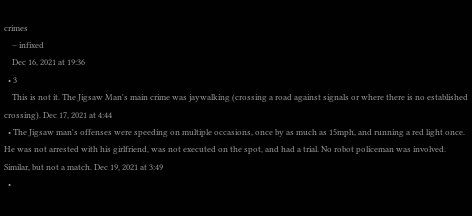crimes
    – infixed
    Dec 16, 2021 at 19:36
  • 3
    This is not it. The Jigsaw Man's main crime was jaywalking (crossing a road against signals or where there is no established crossing). Dec 17, 2021 at 4:44
  • The Jigsaw man's offenses were speeding on multiple occasions, once by as much as 15mph, and running a red light once. He was not arrested with his girlfriend, was not executed on the spot, and had a trial. No robot policeman was involved. Similar, but not a match. Dec 19, 2021 at 3:49
  •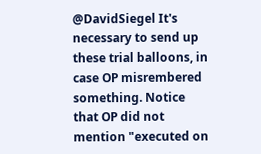@DavidSiegel It's necessary to send up these trial balloons, in case OP misrembered something. Notice that OP did not mention "executed on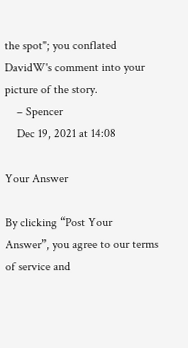the spot"; you conflated DavidW's comment into your picture of the story.
    – Spencer
    Dec 19, 2021 at 14:08

Your Answer

By clicking “Post Your Answer”, you agree to our terms of service and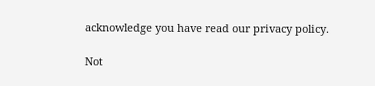acknowledge you have read our privacy policy.

Not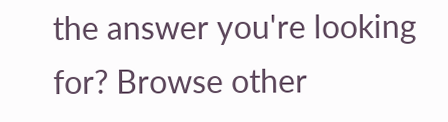the answer you're looking for? Browse other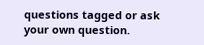questions tagged or ask your own question.